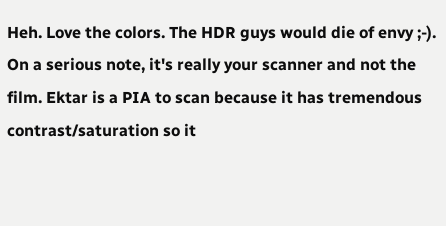Heh. Love the colors. The HDR guys would die of envy ;-). On a serious note, it's really your scanner and not the film. Ektar is a PIA to scan because it has tremendous contrast/saturation so it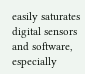easily saturates digital sensors and software, especially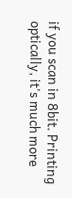if you scan in 8bit. Printing optically, it's much more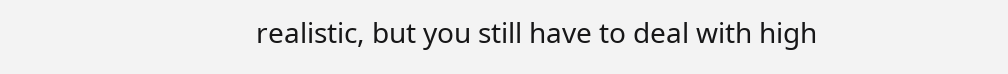realistic, but you still have to deal with high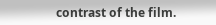contrast of the film.